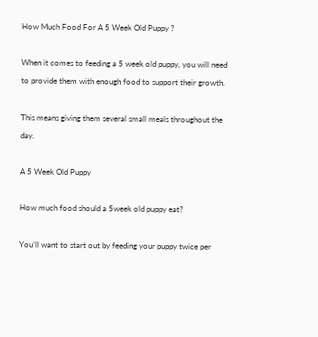How Much Food For A 5 Week Old Puppy ?

When it comes to feeding a 5 week old puppy, you will need to provide them with enough food to support their growth.

This means giving them several small meals throughout the day.

A 5 Week Old Puppy

How much food should a 5week old puppy eat?

You’ll want to start out by feeding your puppy twice per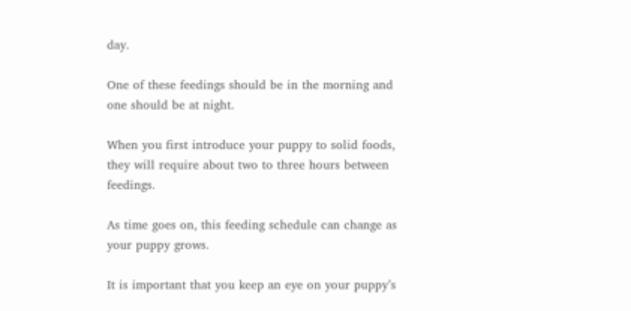day.

One of these feedings should be in the morning and one should be at night.

When you first introduce your puppy to solid foods, they will require about two to three hours between feedings.

As time goes on, this feeding schedule can change as your puppy grows.

It is important that you keep an eye on your puppy’s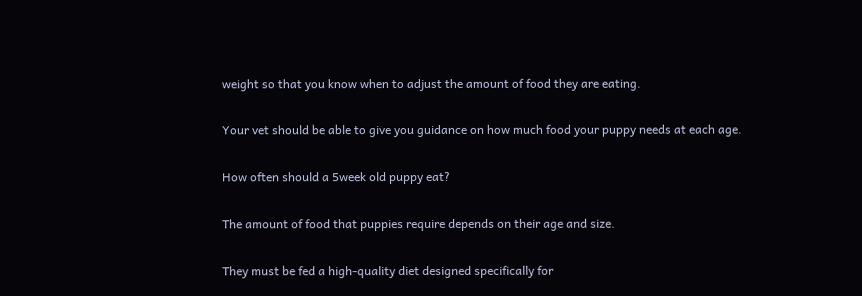weight so that you know when to adjust the amount of food they are eating.

Your vet should be able to give you guidance on how much food your puppy needs at each age.

How often should a 5week old puppy eat?

The amount of food that puppies require depends on their age and size.

They must be fed a high-quality diet designed specifically for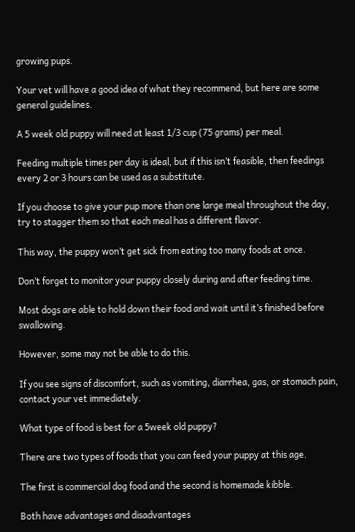growing pups.

Your vet will have a good idea of what they recommend, but here are some general guidelines.

A 5 week old puppy will need at least 1/3 cup (75 grams) per meal.

Feeding multiple times per day is ideal, but if this isn’t feasible, then feedings every 2 or 3 hours can be used as a substitute.

If you choose to give your pup more than one large meal throughout the day, try to stagger them so that each meal has a different flavor.

This way, the puppy won’t get sick from eating too many foods at once.

Don’t forget to monitor your puppy closely during and after feeding time.

Most dogs are able to hold down their food and wait until it’s finished before swallowing.

However, some may not be able to do this.

If you see signs of discomfort, such as vomiting, diarrhea, gas, or stomach pain, contact your vet immediately.

What type of food is best for a 5week old puppy?

There are two types of foods that you can feed your puppy at this age.

The first is commercial dog food and the second is homemade kibble.

Both have advantages and disadvantages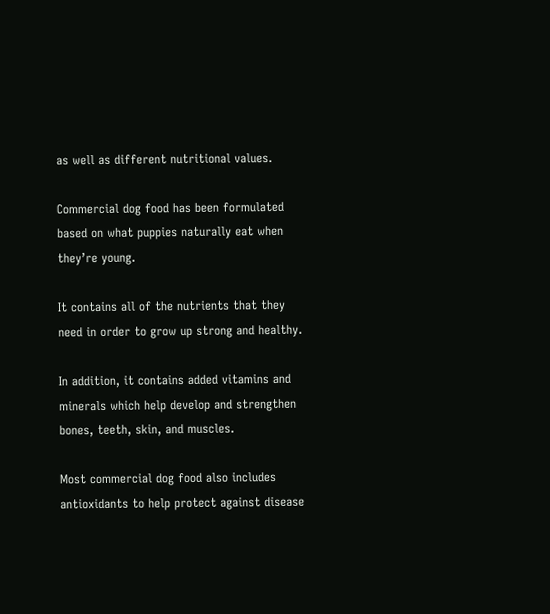as well as different nutritional values.

Commercial dog food has been formulated based on what puppies naturally eat when they’re young.

It contains all of the nutrients that they need in order to grow up strong and healthy.

In addition, it contains added vitamins and minerals which help develop and strengthen bones, teeth, skin, and muscles.

Most commercial dog food also includes antioxidants to help protect against disease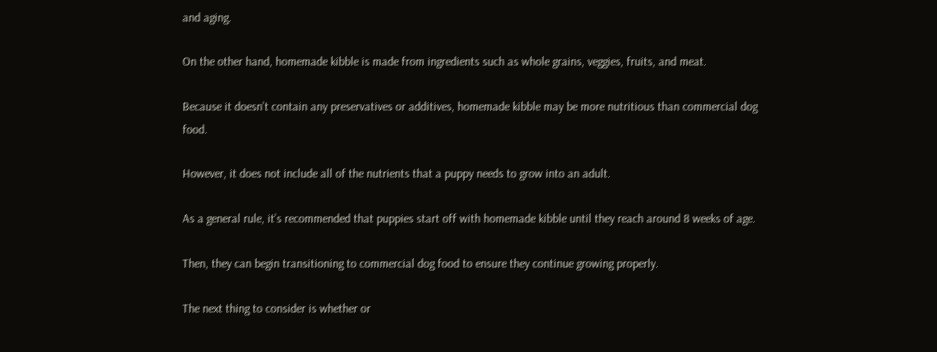and aging.

On the other hand, homemade kibble is made from ingredients such as whole grains, veggies, fruits, and meat.

Because it doesn’t contain any preservatives or additives, homemade kibble may be more nutritious than commercial dog food.

However, it does not include all of the nutrients that a puppy needs to grow into an adult.

As a general rule, it’s recommended that puppies start off with homemade kibble until they reach around 8 weeks of age.

Then, they can begin transitioning to commercial dog food to ensure they continue growing properly.

The next thing to consider is whether or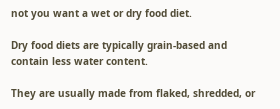not you want a wet or dry food diet.

Dry food diets are typically grain-based and contain less water content.

They are usually made from flaked, shredded, or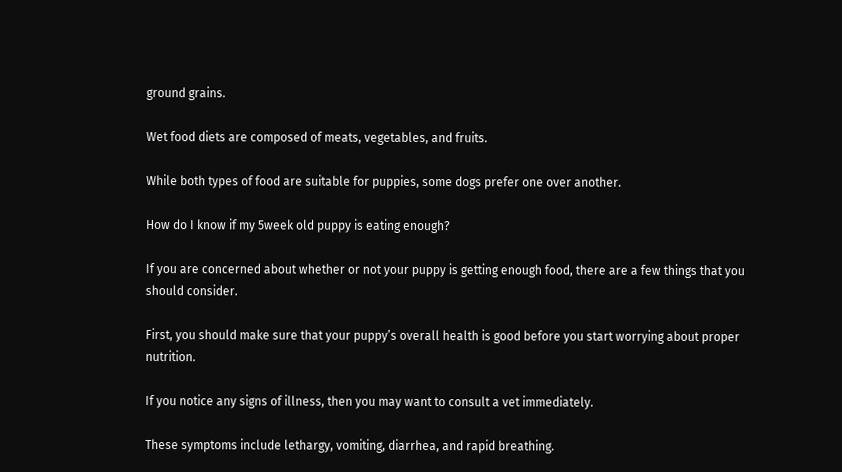ground grains.

Wet food diets are composed of meats, vegetables, and fruits.

While both types of food are suitable for puppies, some dogs prefer one over another.

How do I know if my 5week old puppy is eating enough?

If you are concerned about whether or not your puppy is getting enough food, there are a few things that you should consider.

First, you should make sure that your puppy’s overall health is good before you start worrying about proper nutrition.

If you notice any signs of illness, then you may want to consult a vet immediately.

These symptoms include lethargy, vomiting, diarrhea, and rapid breathing.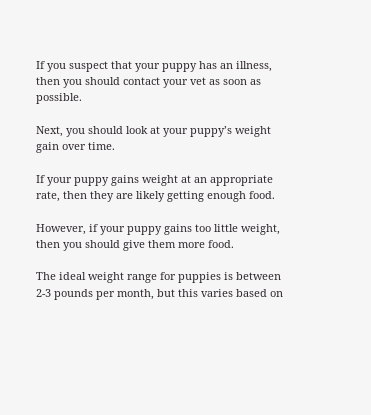If you suspect that your puppy has an illness, then you should contact your vet as soon as possible.

Next, you should look at your puppy’s weight gain over time.

If your puppy gains weight at an appropriate rate, then they are likely getting enough food.

However, if your puppy gains too little weight, then you should give them more food.

The ideal weight range for puppies is between 2-3 pounds per month, but this varies based on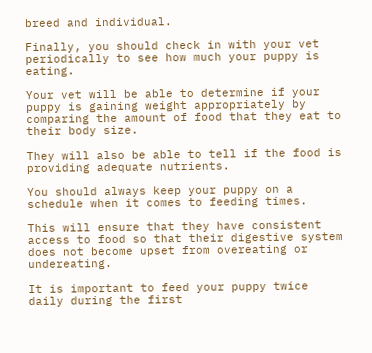breed and individual.

Finally, you should check in with your vet periodically to see how much your puppy is eating.

Your vet will be able to determine if your puppy is gaining weight appropriately by comparing the amount of food that they eat to their body size.

They will also be able to tell if the food is providing adequate nutrients.

You should always keep your puppy on a schedule when it comes to feeding times.

This will ensure that they have consistent access to food so that their digestive system does not become upset from overeating or undereating.

It is important to feed your puppy twice daily during the first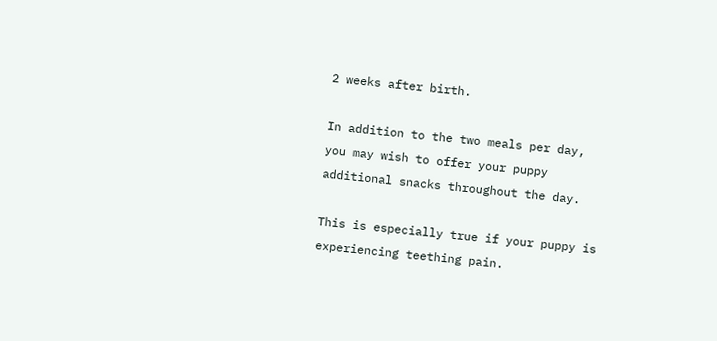2 weeks after birth.

In addition to the two meals per day, you may wish to offer your puppy additional snacks throughout the day.

This is especially true if your puppy is experiencing teething pain.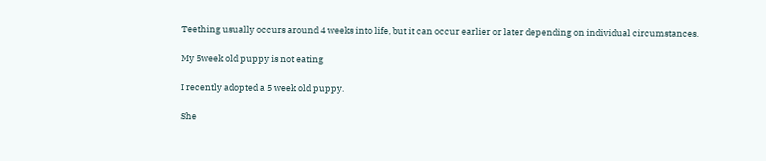Teething usually occurs around 4 weeks into life, but it can occur earlier or later depending on individual circumstances.

My 5week old puppy is not eating

I recently adopted a 5 week old puppy.

She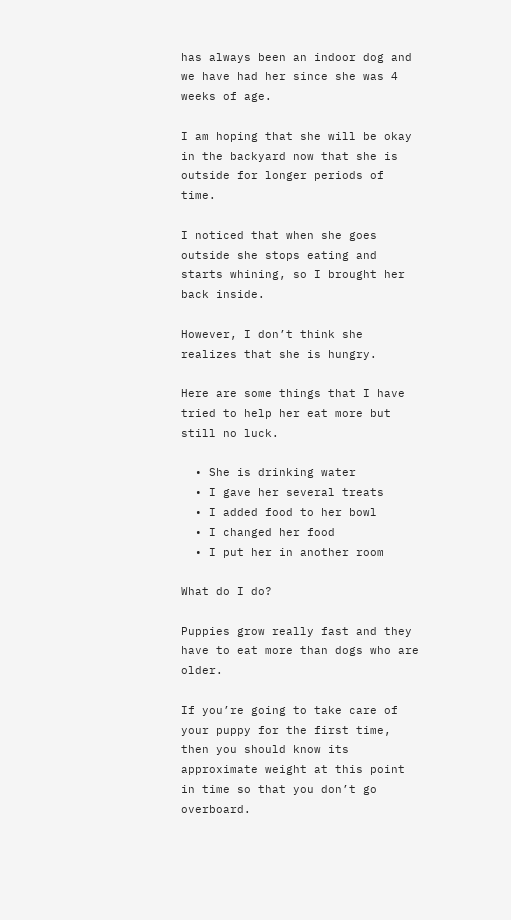has always been an indoor dog and we have had her since she was 4 weeks of age.

I am hoping that she will be okay in the backyard now that she is outside for longer periods of time.

I noticed that when she goes outside she stops eating and starts whining, so I brought her back inside.

However, I don’t think she realizes that she is hungry.

Here are some things that I have tried to help her eat more but still no luck.

  • She is drinking water
  • I gave her several treats
  • I added food to her bowl
  • I changed her food
  • I put her in another room

What do I do?

Puppies grow really fast and they have to eat more than dogs who are older.

If you’re going to take care of your puppy for the first time, then you should know its approximate weight at this point in time so that you don’t go overboard.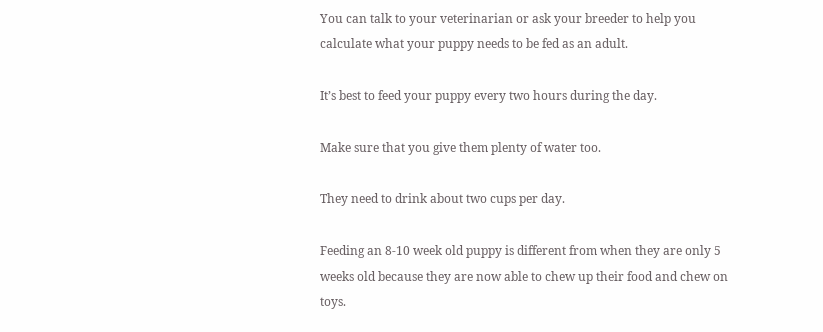You can talk to your veterinarian or ask your breeder to help you calculate what your puppy needs to be fed as an adult.

It’s best to feed your puppy every two hours during the day.

Make sure that you give them plenty of water too.

They need to drink about two cups per day.

Feeding an 8-10 week old puppy is different from when they are only 5 weeks old because they are now able to chew up their food and chew on toys.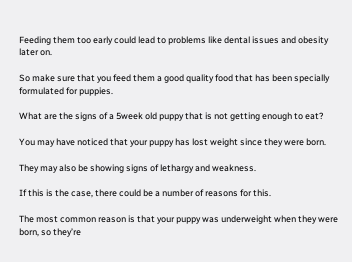Feeding them too early could lead to problems like dental issues and obesity later on.

So make sure that you feed them a good quality food that has been specially formulated for puppies.

What are the signs of a 5week old puppy that is not getting enough to eat?

You may have noticed that your puppy has lost weight since they were born.

They may also be showing signs of lethargy and weakness.

If this is the case, there could be a number of reasons for this.

The most common reason is that your puppy was underweight when they were born, so they’re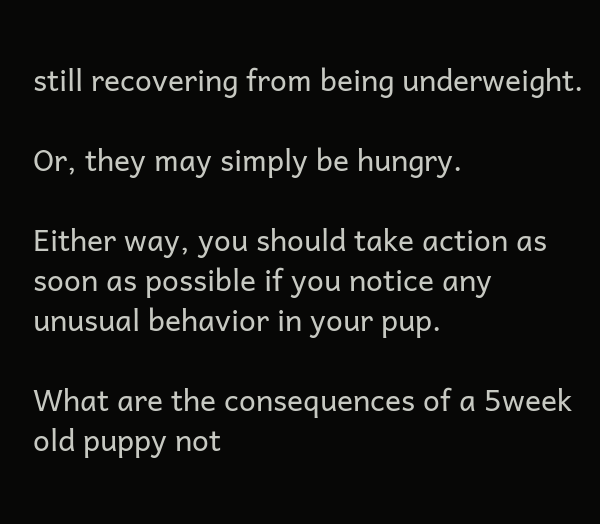still recovering from being underweight.

Or, they may simply be hungry.

Either way, you should take action as soon as possible if you notice any unusual behavior in your pup.

What are the consequences of a 5week old puppy not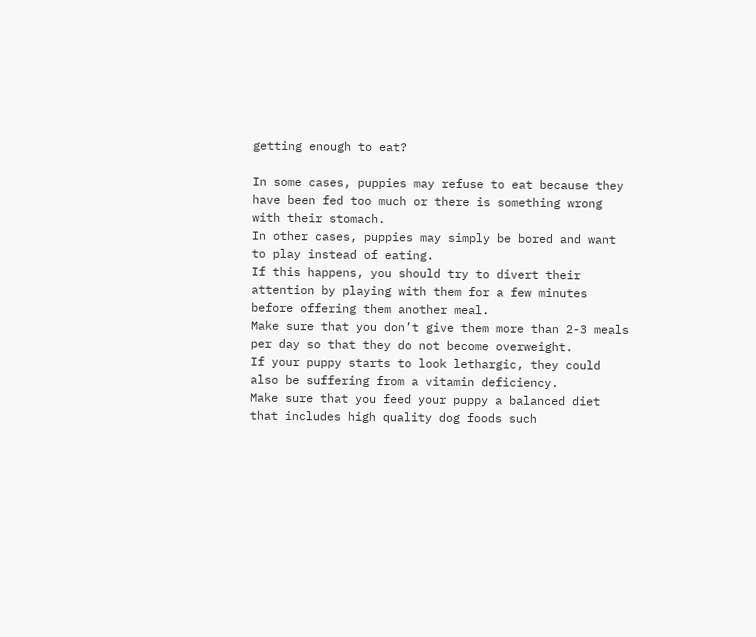getting enough to eat?

In some cases, puppies may refuse to eat because they have been fed too much or there is something wrong with their stomach.
In other cases, puppies may simply be bored and want to play instead of eating.
If this happens, you should try to divert their attention by playing with them for a few minutes before offering them another meal.
Make sure that you don’t give them more than 2-3 meals per day so that they do not become overweight.
If your puppy starts to look lethargic, they could also be suffering from a vitamin deficiency.
Make sure that you feed your puppy a balanced diet that includes high quality dog foods such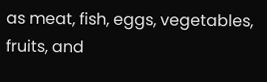as meat, fish, eggs, vegetables, fruits, and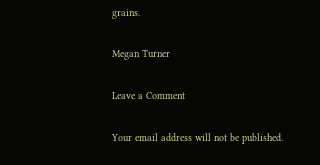grains.

Megan Turner

Leave a Comment

Your email address will not be published.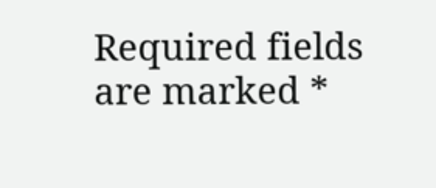Required fields are marked *